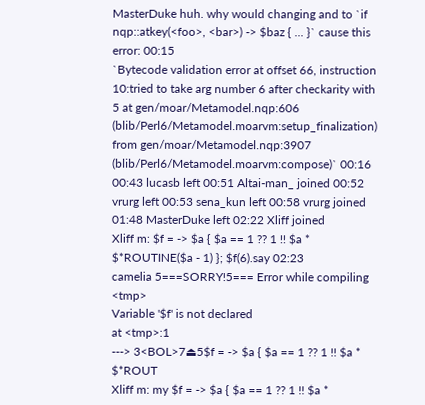MasterDuke huh. why would changing and to `if nqp::atkey(<foo>, <bar>) -> $baz { ... }` cause this error: 00:15
`Bytecode validation error at offset 66, instruction 10:tried to take arg number 6 after checkarity with 5 at gen/moar/Metamodel.nqp:606 (blib/Perl6/Metamodel.moarvm:setup_finalization) from gen/moar/Metamodel.nqp:3907 (blib/Perl6/Metamodel.moarvm:compose)` 00:16
00:43 lucasb left 00:51 Altai-man_ joined 00:52 vrurg left 00:53 sena_kun left 00:58 vrurg joined 01:48 MasterDuke left 02:22 Xliff joined
Xliff m: $f = -> $a { $a == 1 ?? 1 !! $a * $*ROUTINE($a - 1) }; $f(6).say 02:23
camelia 5===SORRY!5=== Error while compiling <tmp>
Variable '$f' is not declared
at <tmp>:1
---> 3<BOL>7⏏5$f = -> $a { $a == 1 ?? 1 !! $a * $*ROUT
Xliff m: my $f = -> $a { $a == 1 ?? 1 !! $a *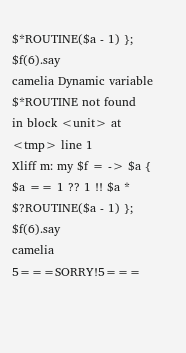$*ROUTINE($a - 1) }; $f(6).say
camelia Dynamic variable $*ROUTINE not found
in block <unit> at <tmp> line 1
Xliff m: my $f = -> $a { $a == 1 ?? 1 !! $a * $?ROUTINE($a - 1) }; $f(6).say
camelia 5===SORRY!5===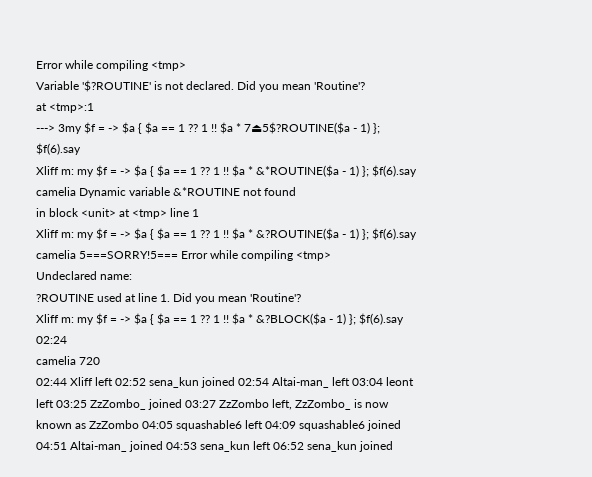Error while compiling <tmp>
Variable '$?ROUTINE' is not declared. Did you mean 'Routine'?
at <tmp>:1
---> 3my $f = -> $a { $a == 1 ?? 1 !! $a * 7⏏5$?ROUTINE($a - 1) }; $f(6).say
Xliff m: my $f = -> $a { $a == 1 ?? 1 !! $a * &*ROUTINE($a - 1) }; $f(6).say
camelia Dynamic variable &*ROUTINE not found
in block <unit> at <tmp> line 1
Xliff m: my $f = -> $a { $a == 1 ?? 1 !! $a * &?ROUTINE($a - 1) }; $f(6).say
camelia 5===SORRY!5=== Error while compiling <tmp>
Undeclared name:
?ROUTINE used at line 1. Did you mean 'Routine'?
Xliff m: my $f = -> $a { $a == 1 ?? 1 !! $a * &?BLOCK($a - 1) }; $f(6).say 02:24
camelia 720
02:44 Xliff left 02:52 sena_kun joined 02:54 Altai-man_ left 03:04 leont left 03:25 ZzZombo_ joined 03:27 ZzZombo left, ZzZombo_ is now known as ZzZombo 04:05 squashable6 left 04:09 squashable6 joined 04:51 Altai-man_ joined 04:53 sena_kun left 06:52 sena_kun joined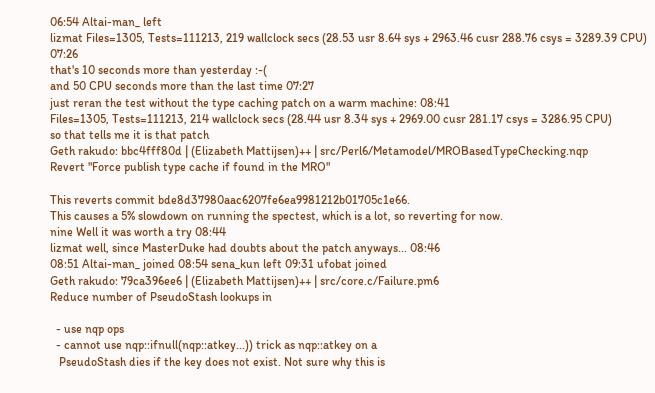06:54 Altai-man_ left
lizmat Files=1305, Tests=111213, 219 wallclock secs (28.53 usr 8.64 sys + 2963.46 cusr 288.76 csys = 3289.39 CPU) 07:26
that's 10 seconds more than yesterday :-(
and 50 CPU seconds more than the last time 07:27
just reran the test without the type caching patch on a warm machine: 08:41
Files=1305, Tests=111213, 214 wallclock secs (28.44 usr 8.34 sys + 2969.00 cusr 281.17 csys = 3286.95 CPU)
so that tells me it is that patch
Geth rakudo: bbc4fff80d | (Elizabeth Mattijsen)++ | src/Perl6/Metamodel/MROBasedTypeChecking.nqp
Revert "Force publish type cache if found in the MRO"

This reverts commit bde8d37980aac6207fe6ea9981212b01705c1e66.
This causes a 5% slowdown on running the spectest, which is a lot, so reverting for now.
nine Well it was worth a try 08:44
lizmat well, since MasterDuke had doubts about the patch anyways... 08:46
08:51 Altai-man_ joined 08:54 sena_kun left 09:31 ufobat joined
Geth rakudo: 79ca396ee6 | (Elizabeth Mattijsen)++ | src/core.c/Failure.pm6
Reduce number of PseudoStash lookups in

  - use nqp ops
  - cannot use nqp::ifnull(nqp::atkey...)) trick as nqp::atkey on a
   PseudoStash dies if the key does not exist. Not sure why this is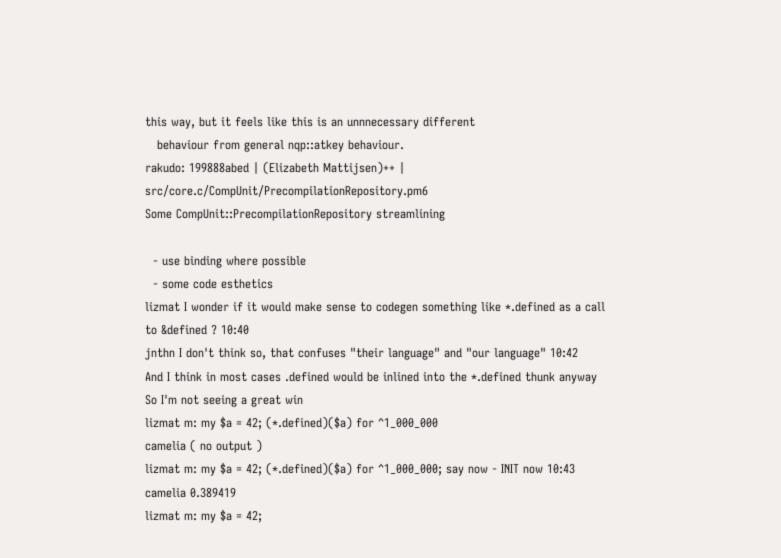this way, but it feels like this is an unnnecessary different
   behaviour from general nqp::atkey behaviour.
rakudo: 199888abed | (Elizabeth Mattijsen)++ | src/core.c/CompUnit/PrecompilationRepository.pm6
Some CompUnit::PrecompilationRepository streamlining

  - use binding where possible
  - some code esthetics
lizmat I wonder if it would make sense to codegen something like *.defined as a call to &defined ? 10:40
jnthn I don't think so, that confuses "their language" and "our language" 10:42
And I think in most cases .defined would be inlined into the *.defined thunk anyway
So I'm not seeing a great win
lizmat m: my $a = 42; (*.defined)($a) for ^1_000_000
camelia ( no output )
lizmat m: my $a = 42; (*.defined)($a) for ^1_000_000; say now - INIT now 10:43
camelia 0.389419
lizmat m: my $a = 42;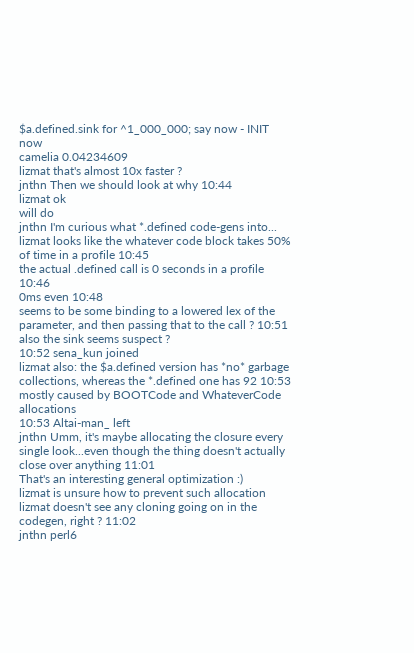$a.defined.sink for ^1_000_000; say now - INIT now
camelia 0.04234609
lizmat that's almost 10x faster ?
jnthn Then we should look at why 10:44
lizmat ok
will do
jnthn I'm curious what *.defined code-gens into...
lizmat looks like the whatever code block takes 50% of time in a profile 10:45
the actual .defined call is 0 seconds in a profile 10:46
0ms even 10:48
seems to be some binding to a lowered lex of the parameter, and then passing that to the call ? 10:51
also the sink seems suspect ?
10:52 sena_kun joined
lizmat also: the $a.defined version has *no* garbage collections, whereas the *.defined one has 92 10:53
mostly caused by BOOTCode and WhateverCode allocations
10:53 Altai-man_ left
jnthn Umm, it's maybe allocating the closure every single look...even though the thing doesn't actually close over anything 11:01
That's an interesting general optimization :)
lizmat is unsure how to prevent such allocation
lizmat doesn't see any cloning going on in the codegen, right ? 11:02
jnthn perl6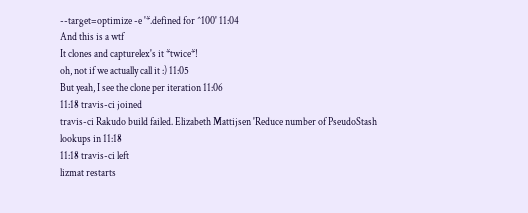--target=optimize -e '*.defined for ^100' 11:04
And this is a wtf
It clones and capturelex's it *twice*!
oh, not if we actually call it :) 11:05
But yeah, I see the clone per iteration 11:06
11:18 travis-ci joined
travis-ci Rakudo build failed. Elizabeth Mattijsen 'Reduce number of PseudoStash lookups in 11:18
11:18 travis-ci left
lizmat restarts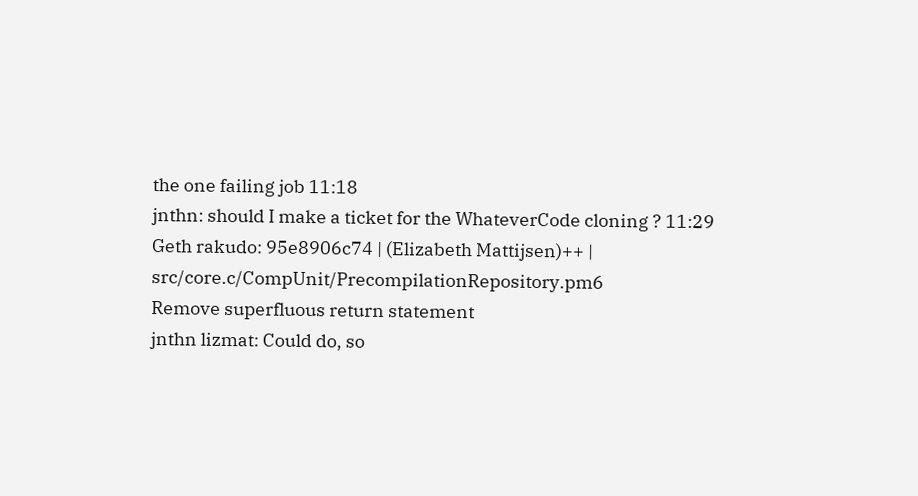the one failing job 11:18
jnthn: should I make a ticket for the WhateverCode cloning ? 11:29
Geth rakudo: 95e8906c74 | (Elizabeth Mattijsen)++ | src/core.c/CompUnit/PrecompilationRepository.pm6
Remove superfluous return statement
jnthn lizmat: Could do, so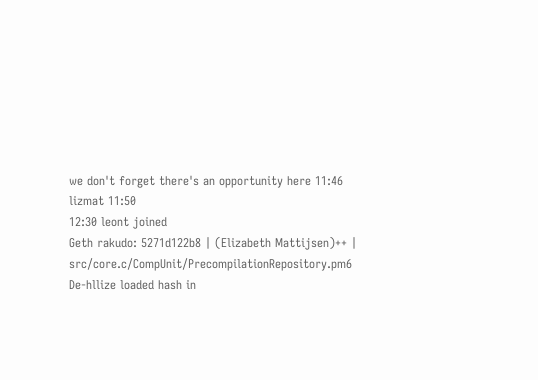we don't forget there's an opportunity here 11:46
lizmat 11:50
12:30 leont joined
Geth rakudo: 5271d122b8 | (Elizabeth Mattijsen)++ | src/core.c/CompUnit/PrecompilationRepository.pm6
De-hllize loaded hash in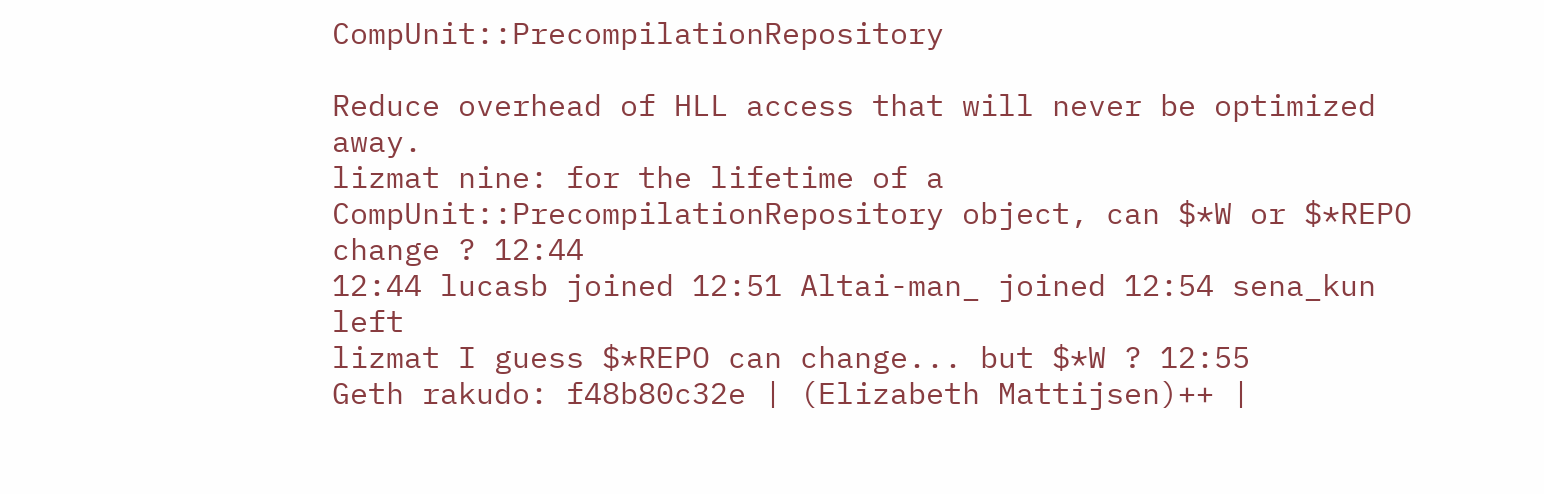CompUnit::PrecompilationRepository

Reduce overhead of HLL access that will never be optimized away.
lizmat nine: for the lifetime of a CompUnit::PrecompilationRepository object, can $*W or $*REPO change ? 12:44
12:44 lucasb joined 12:51 Altai-man_ joined 12:54 sena_kun left
lizmat I guess $*REPO can change... but $*W ? 12:55
Geth rakudo: f48b80c32e | (Elizabeth Mattijsen)++ |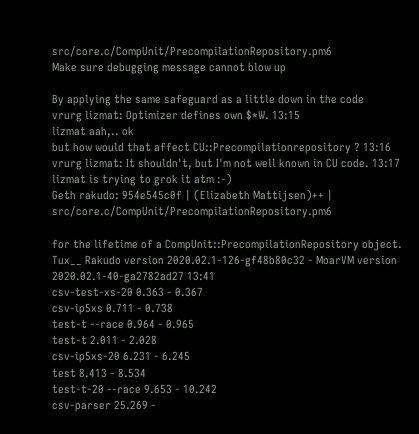src/core.c/CompUnit/PrecompilationRepository.pm6
Make sure debugging message cannot blow up

By applying the same safeguard as a little down in the code
vrurg lizmat: Optimizer defines own $*W. 13:15
lizmat aah,.. ok
but how would that affect CU::Precompilationrepository ? 13:16
vrurg lizmat: It shouldn't, but I'm not well known in CU code. 13:17
lizmat is trying to grok it atm :-)
Geth rakudo: 954e545c0f | (Elizabeth Mattijsen)++ | src/core.c/CompUnit/PrecompilationRepository.pm6

for the lifetime of a CompUnit::PrecompilationRepository object.
Tux__ Rakudo version 2020.02.1-126-gf48b80c32 - MoarVM version 2020.02.1-40-ga2782ad27 13:41
csv-test-xs-20 0.363 - 0.367
csv-ip5xs 0.711 - 0.738
test-t --race 0.964 - 0.965
test-t 2.011 - 2.028
csv-ip5xs-20 6.231 - 6.245
test 8.413 - 8.534
test-t-20 --race 9.653 - 10.242
csv-parser 25.269 -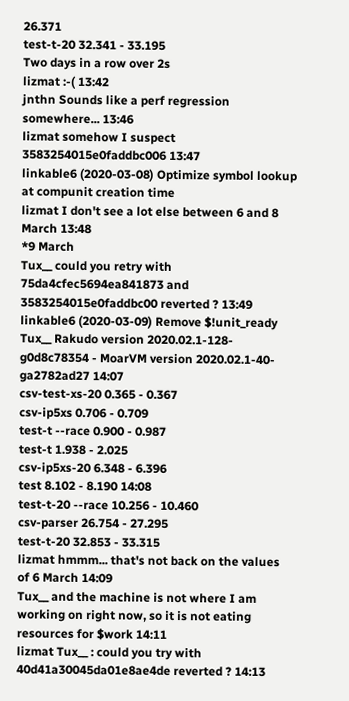26.371
test-t-20 32.341 - 33.195
Two days in a row over 2s
lizmat :-( 13:42
jnthn Sounds like a perf regression somewhere... 13:46
lizmat somehow I suspect 3583254015e0faddbc006 13:47
linkable6 (2020-03-08) Optimize symbol lookup at compunit creation time
lizmat I don't see a lot else between 6 and 8 March 13:48
*9 March
Tux__ could you retry with 75da4cfec5694ea841873 and 3583254015e0faddbc00 reverted ? 13:49
linkable6 (2020-03-09) Remove $!unit_ready
Tux__ Rakudo version 2020.02.1-128-g0d8c78354 - MoarVM version 2020.02.1-40-ga2782ad27 14:07
csv-test-xs-20 0.365 - 0.367
csv-ip5xs 0.706 - 0.709
test-t --race 0.900 - 0.987
test-t 1.938 - 2.025
csv-ip5xs-20 6.348 - 6.396
test 8.102 - 8.190 14:08
test-t-20 --race 10.256 - 10.460
csv-parser 26.754 - 27.295
test-t-20 32.853 - 33.315
lizmat hmmm... that's not back on the values of 6 March 14:09
Tux__ and the machine is not where I am working on right now, so it is not eating resources for $work 14:11
lizmat Tux__ : could you try with 40d41a30045da01e8ae4de reverted ? 14:13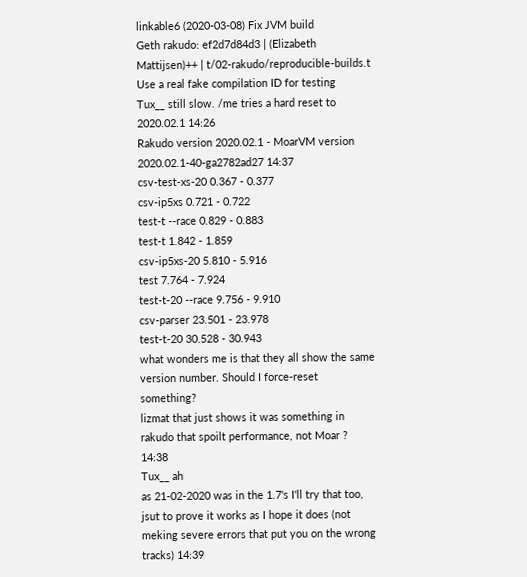linkable6 (2020-03-08) Fix JVM build
Geth rakudo: ef2d7d84d3 | (Elizabeth Mattijsen)++ | t/02-rakudo/reproducible-builds.t
Use a real fake compilation ID for testing
Tux__ still slow. /me tries a hard reset to 2020.02.1 14:26
Rakudo version 2020.02.1 - MoarVM version 2020.02.1-40-ga2782ad27 14:37
csv-test-xs-20 0.367 - 0.377
csv-ip5xs 0.721 - 0.722
test-t --race 0.829 - 0.883
test-t 1.842 - 1.859
csv-ip5xs-20 5.810 - 5.916
test 7.764 - 7.924
test-t-20 --race 9.756 - 9.910
csv-parser 23.501 - 23.978
test-t-20 30.528 - 30.943
what wonders me is that they all show the same version number. Should I force-reset something?
lizmat that just shows it was something in rakudo that spoilt performance, not Moar ? 14:38
Tux__ ah
as 21-02-2020 was in the 1.7's I'll try that too, jsut to prove it works as I hope it does (not meking severe errors that put you on the wrong tracks) 14:39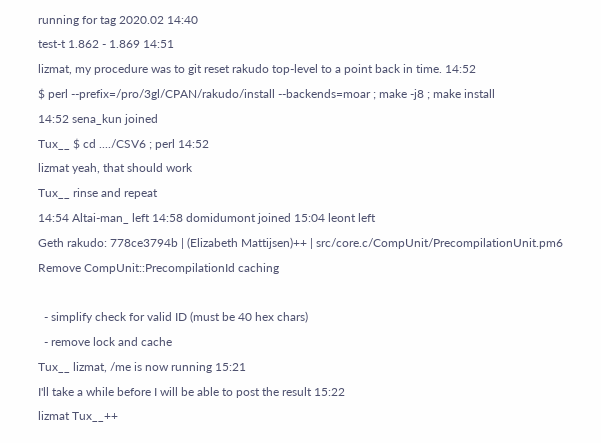running for tag 2020.02 14:40
test-t 1.862 - 1.869 14:51
lizmat, my procedure was to git reset rakudo top-level to a point back in time. 14:52
$ perl --prefix=/pro/3gl/CPAN/rakudo/install --backends=moar ; make -j8 ; make install
14:52 sena_kun joined
Tux__ $ cd ..../CSV6 ; perl 14:52
lizmat yeah, that should work
Tux__ rinse and repeat
14:54 Altai-man_ left 14:58 domidumont joined 15:04 leont left
Geth rakudo: 778ce3794b | (Elizabeth Mattijsen)++ | src/core.c/CompUnit/PrecompilationUnit.pm6
Remove CompUnit::PrecompilationId caching

  - simplify check for valid ID (must be 40 hex chars)
  - remove lock and cache
Tux__ lizmat, /me is now running 15:21
I'll take a while before I will be able to post the result 15:22
lizmat Tux__++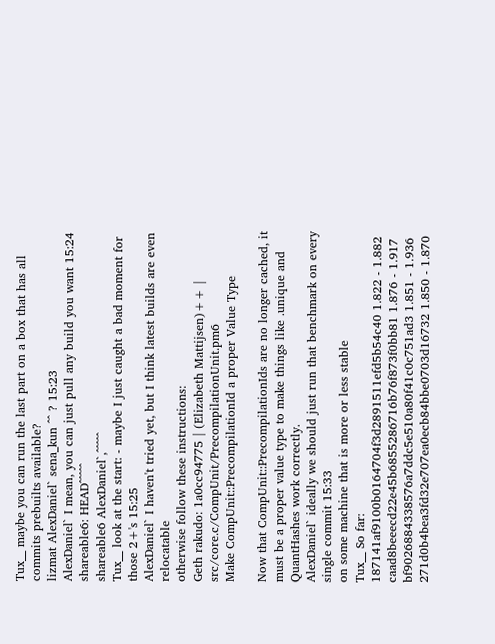Tux__ maybe you can run the last part on a box that has all commits prebuilts available?
lizmat AlexDaniel` sena_kun ^^ ? 15:23
AlexDaniel` I mean, you can just pull any build you want 15:24
shareable6: HEAD^^^^^
shareable6 AlexDaniel`,^^^^^
Tux__ look at the start: - maybe I just caught a bad moment for those 2+'s 15:25
AlexDaniel` I haven't tried yet, but I think latest builds are even relocatable
otherwise follow these instructions:
Geth rakudo: 1a0cc94775 | (Elizabeth Mattijsen)++ | src/core.c/CompUnit/PrecompilationUnit.pm6
Make CompUnit::PrecompilationId a proper Value Type

Now that CompUnit::PrecompilationIds are no longer cached, it must be a proper value type to make things like .unique and QuantHashes work correctly.
AlexDaniel` ideally we should just run that benchmark on every single commit 15:33
on some machine that is more or less stable
Tux__ So far:
187141af9100b0164704f3d2891511efd5b54c40 1.822 - 1.882
caad8beeecd22e45b6855286716b76f873f0bb81 1.876 - 1.917
bf9026884338576a7ddc5e510a80f41c0c751ad3 1.851 - 1.936
271d0b4bea3fd32e707ea0ecb84bbe0703d16732 1.850 - 1.870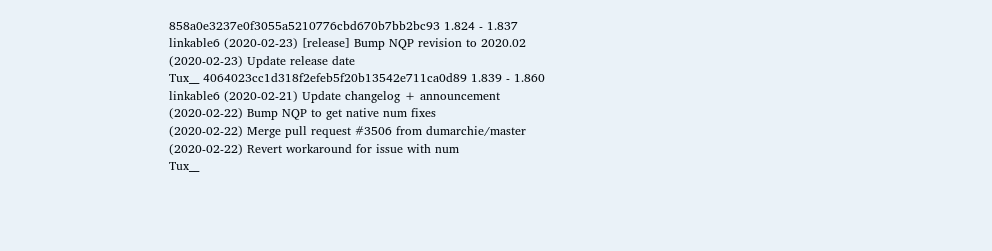858a0e3237e0f3055a5210776cbd670b7bb2bc93 1.824 - 1.837
linkable6 (2020-02-23) [release] Bump NQP revision to 2020.02
(2020-02-23) Update release date
Tux__ 4064023cc1d318f2efeb5f20b13542e711ca0d89 1.839 - 1.860
linkable6 (2020-02-21) Update changelog + announcement
(2020-02-22) Bump NQP to get native num fixes
(2020-02-22) Merge pull request #3506 from dumarchie/master
(2020-02-22) Revert workaround for issue with num
Tux__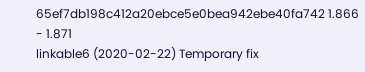65ef7db198c412a20ebce5e0bea942ebe40fa742 1.866 - 1.871
linkable6 (2020-02-22) Temporary fix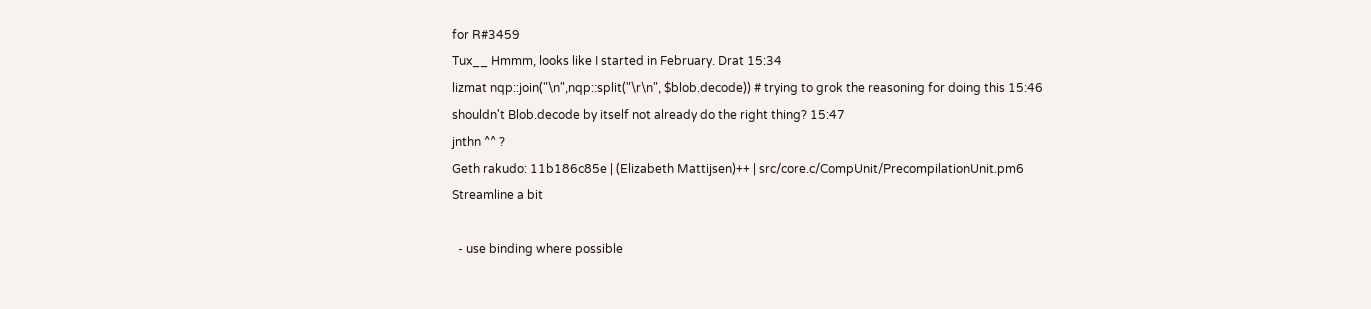for R#3459
Tux__ Hmmm, looks like I started in February. Drat 15:34
lizmat nqp::join("\n",nqp::split("\r\n", $blob.decode)) # trying to grok the reasoning for doing this 15:46
shouldn't Blob.decode by itself not already do the right thing? 15:47
jnthn ^^ ?
Geth rakudo: 11b186c85e | (Elizabeth Mattijsen)++ | src/core.c/CompUnit/PrecompilationUnit.pm6
Streamline a bit

  - use binding where possible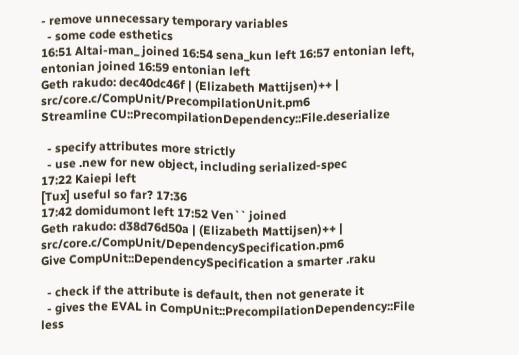- remove unnecessary temporary variables
  - some code esthetics
16:51 Altai-man_ joined 16:54 sena_kun left 16:57 entonian left, entonian joined 16:59 entonian left
Geth rakudo: dec40dc46f | (Elizabeth Mattijsen)++ | src/core.c/CompUnit/PrecompilationUnit.pm6
Streamline CU::PrecompilationDependency::File.deserialize

  - specify attributes more strictly
  - use .new for new object, including serialized-spec
17:22 Kaiepi left
[Tux] useful so far? 17:36
17:42 domidumont left 17:52 Ven`` joined
Geth rakudo: d38d76d50a | (Elizabeth Mattijsen)++ | src/core.c/CompUnit/DependencySpecification.pm6
Give CompUnit::DependencySpecification a smarter .raku

  - check if the attribute is default, then not generate it
  - gives the EVAL in CompUnit::PrecompilationDependency::File less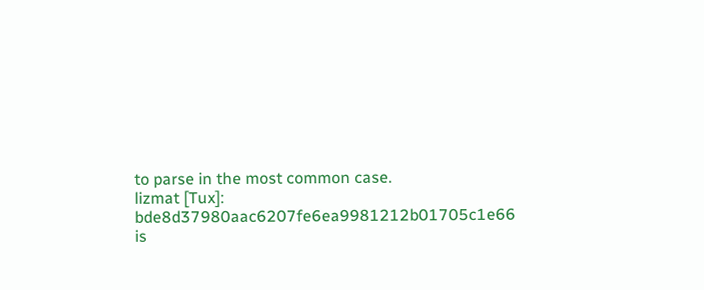to parse in the most common case.
lizmat [Tux]: bde8d37980aac6207fe6ea9981212b01705c1e66 is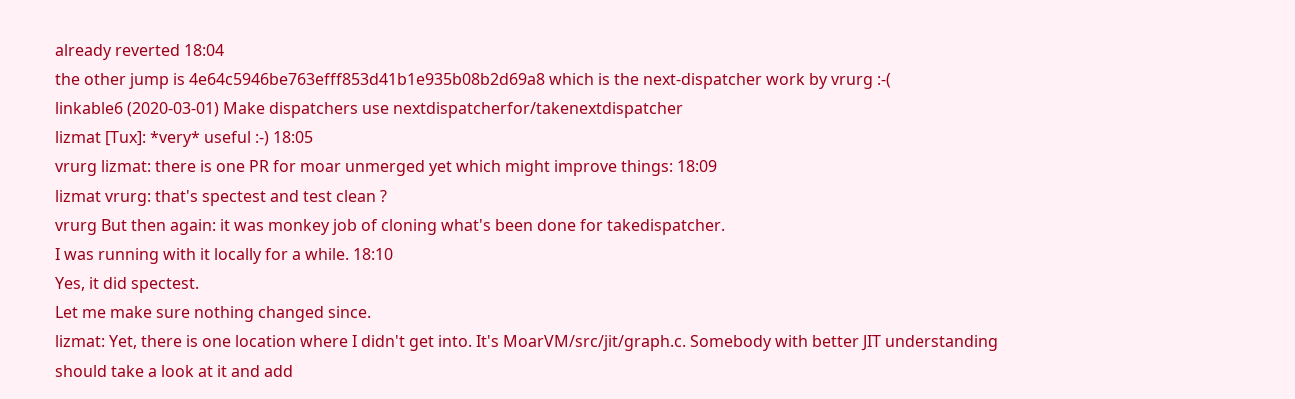already reverted 18:04
the other jump is 4e64c5946be763efff853d41b1e935b08b2d69a8 which is the next-dispatcher work by vrurg :-(
linkable6 (2020-03-01) Make dispatchers use nextdispatcherfor/takenextdispatcher
lizmat [Tux]: *very* useful :-) 18:05
vrurg lizmat: there is one PR for moar unmerged yet which might improve things: 18:09
lizmat vrurg: that's spectest and test clean ?
vrurg But then again: it was monkey job of cloning what's been done for takedispatcher.
I was running with it locally for a while. 18:10
Yes, it did spectest.
Let me make sure nothing changed since.
lizmat: Yet, there is one location where I didn't get into. It's MoarVM/src/jit/graph.c. Somebody with better JIT understanding should take a look at it and add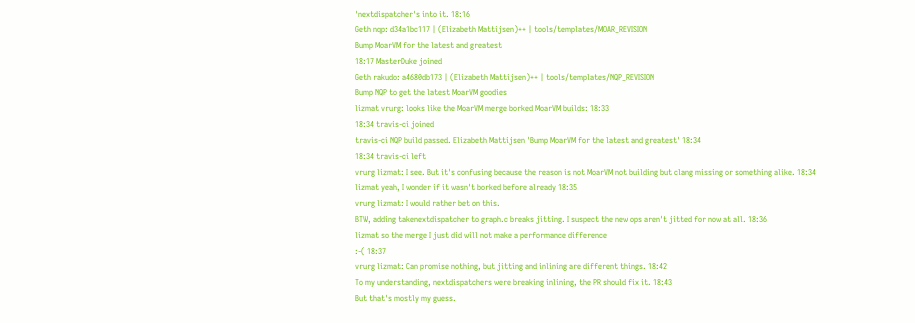'nextdispatcher's into it. 18:16
Geth nqp: d34a1bc117 | (Elizabeth Mattijsen)++ | tools/templates/MOAR_REVISION
Bump MoarVM for the latest and greatest
18:17 MasterDuke joined
Geth rakudo: a4680db173 | (Elizabeth Mattijsen)++ | tools/templates/NQP_REVISION
Bump NQP to get the latest MoarVM goodies
lizmat vrurg: looks like the MoarVM merge borked MoarVM builds: 18:33
18:34 travis-ci joined
travis-ci NQP build passed. Elizabeth Mattijsen 'Bump MoarVM for the latest and greatest' 18:34
18:34 travis-ci left
vrurg lizmat: I see. But it's confusing because the reason is not MoarVM not building but clang missing or something alike. 18:34
lizmat yeah, I wonder if it wasn't borked before already 18:35
vrurg lizmat: I would rather bet on this.
BTW, adding takenextdispatcher to graph.c breaks jitting. I suspect the new ops aren't jitted for now at all. 18:36
lizmat so the merge I just did will not make a performance difference
:-( 18:37
vrurg lizmat: Can promise nothing, but jitting and inlining are different things. 18:42
To my understanding, nextdispatchers were breaking inlining, the PR should fix it. 18:43
But that's mostly my guess.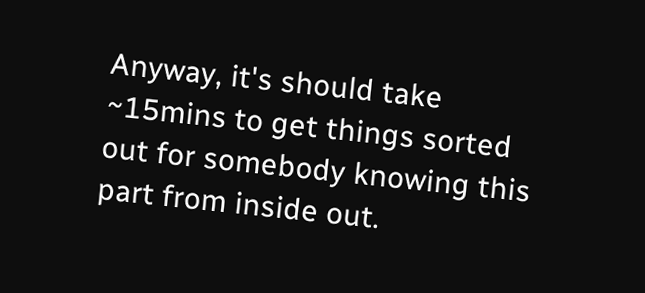Anyway, it's should take ~15mins to get things sorted out for somebody knowing this part from inside out.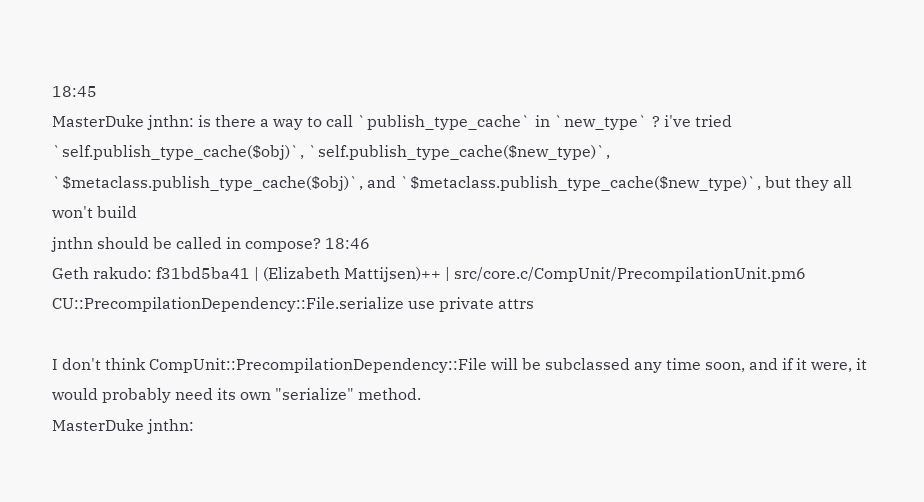18:45
MasterDuke jnthn: is there a way to call `publish_type_cache` in `new_type` ? i've tried `self.publish_type_cache($obj)`, `self.publish_type_cache($new_type)`, `$metaclass.publish_type_cache($obj)`, and `$metaclass.publish_type_cache($new_type)`, but they all won't build
jnthn should be called in compose? 18:46
Geth rakudo: f31bd5ba41 | (Elizabeth Mattijsen)++ | src/core.c/CompUnit/PrecompilationUnit.pm6
CU::PrecompilationDependency::File.serialize use private attrs

I don't think CompUnit::PrecompilationDependency::File will be subclassed any time soon, and if it were, it would probably need its own "serialize" method.
MasterDuke jnthn: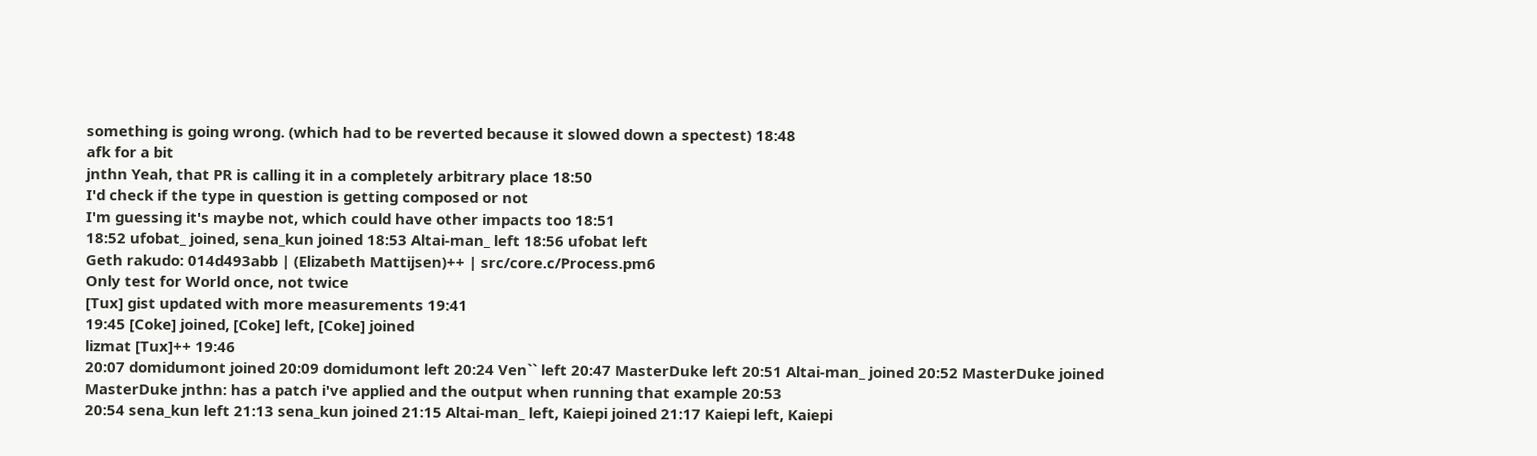something is going wrong. (which had to be reverted because it slowed down a spectest) 18:48
afk for a bit
jnthn Yeah, that PR is calling it in a completely arbitrary place 18:50
I'd check if the type in question is getting composed or not
I'm guessing it's maybe not, which could have other impacts too 18:51
18:52 ufobat_ joined, sena_kun joined 18:53 Altai-man_ left 18:56 ufobat left
Geth rakudo: 014d493abb | (Elizabeth Mattijsen)++ | src/core.c/Process.pm6
Only test for World once, not twice
[Tux] gist updated with more measurements 19:41
19:45 [Coke] joined, [Coke] left, [Coke] joined
lizmat [Tux]++ 19:46
20:07 domidumont joined 20:09 domidumont left 20:24 Ven`` left 20:47 MasterDuke left 20:51 Altai-man_ joined 20:52 MasterDuke joined
MasterDuke jnthn: has a patch i've applied and the output when running that example 20:53
20:54 sena_kun left 21:13 sena_kun joined 21:15 Altai-man_ left, Kaiepi joined 21:17 Kaiepi left, Kaiepi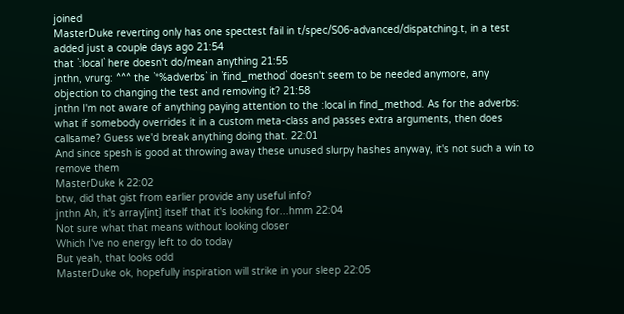joined
MasterDuke reverting only has one spectest fail in t/spec/S06-advanced/dispatching.t, in a test added just a couple days ago 21:54
that `:local` here doesn't do/mean anything 21:55
jnthn, vrurg: ^^^ the `*%adverbs` in `find_method` doesn't seem to be needed anymore, any objection to changing the test and removing it? 21:58
jnthn I'm not aware of anything paying attention to the :local in find_method. As for the adverbs: what if somebody overrides it in a custom meta-class and passes extra arguments, then does callsame? Guess we'd break anything doing that. 22:01
And since spesh is good at throwing away these unused slurpy hashes anyway, it's not such a win to remove them
MasterDuke k 22:02
btw, did that gist from earlier provide any useful info?
jnthn Ah, it's array[int] itself that it's looking for...hmm 22:04
Not sure what that means without looking closer
Which I've no energy left to do today
But yeah, that looks odd
MasterDuke ok, hopefully inspiration will strike in your sleep 22:05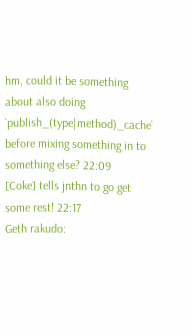hm, could it be something about also doing `publish_(type|method)_cache` before mixing something in to something else? 22:09
[Coke] tells jnthn to go get some rest! 22:17
Geth rakudo: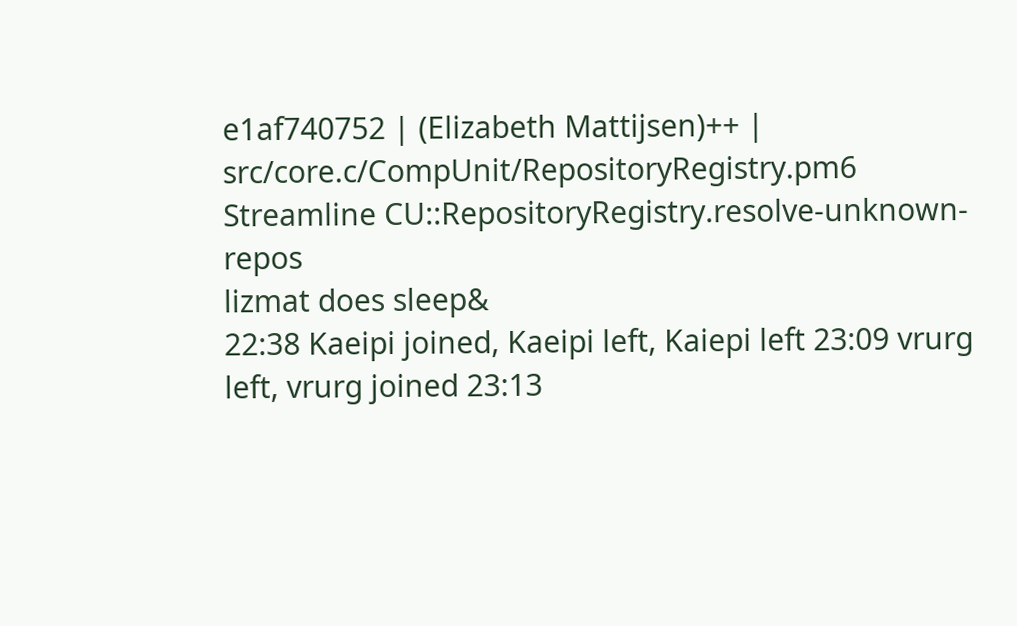e1af740752 | (Elizabeth Mattijsen)++ | src/core.c/CompUnit/RepositoryRegistry.pm6
Streamline CU::RepositoryRegistry.resolve-unknown-repos
lizmat does sleep&
22:38 Kaeipi joined, Kaeipi left, Kaiepi left 23:09 vrurg left, vrurg joined 23:13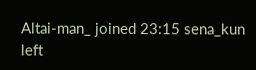Altai-man_ joined 23:15 sena_kun left